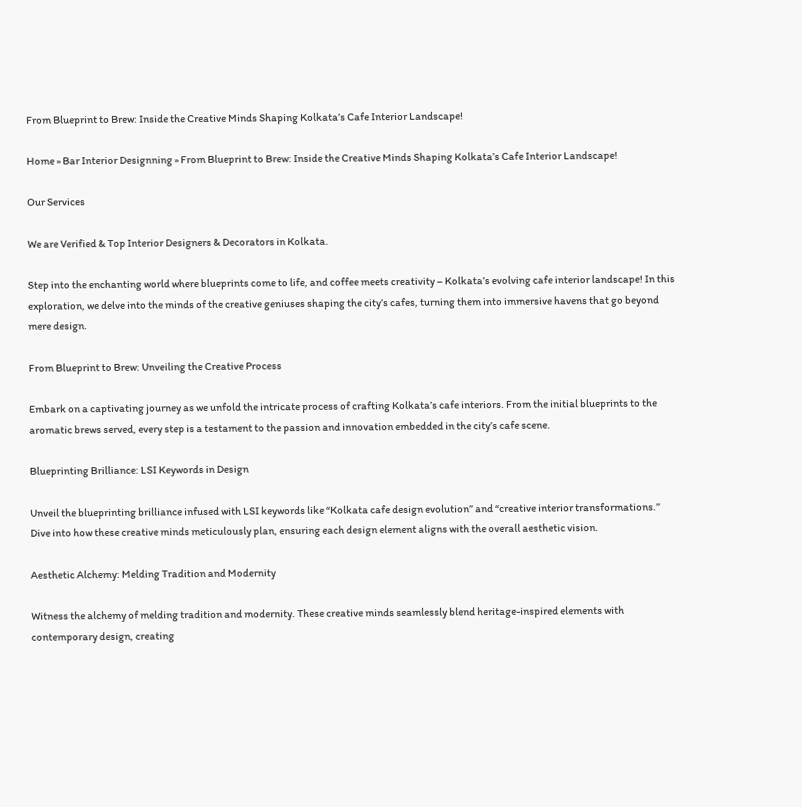From Blueprint to Brew: Inside the Creative Minds Shaping Kolkata’s Cafe Interior Landscape!

Home » Bar Interior Designning » From Blueprint to Brew: Inside the Creative Minds Shaping Kolkata’s Cafe Interior Landscape!

Our Services

We are Verified & Top Interior Designers & Decorators in Kolkata.

Step into the enchanting world where blueprints come to life, and coffee meets creativity – Kolkata’s evolving cafe interior landscape! In this exploration, we delve into the minds of the creative geniuses shaping the city’s cafes, turning them into immersive havens that go beyond mere design.

From Blueprint to Brew: Unveiling the Creative Process

Embark on a captivating journey as we unfold the intricate process of crafting Kolkata’s cafe interiors. From the initial blueprints to the aromatic brews served, every step is a testament to the passion and innovation embedded in the city’s cafe scene.

Blueprinting Brilliance: LSI Keywords in Design

Unveil the blueprinting brilliance infused with LSI keywords like “Kolkata cafe design evolution” and “creative interior transformations.” Dive into how these creative minds meticulously plan, ensuring each design element aligns with the overall aesthetic vision.

Aesthetic Alchemy: Melding Tradition and Modernity

Witness the alchemy of melding tradition and modernity. These creative minds seamlessly blend heritage-inspired elements with contemporary design, creating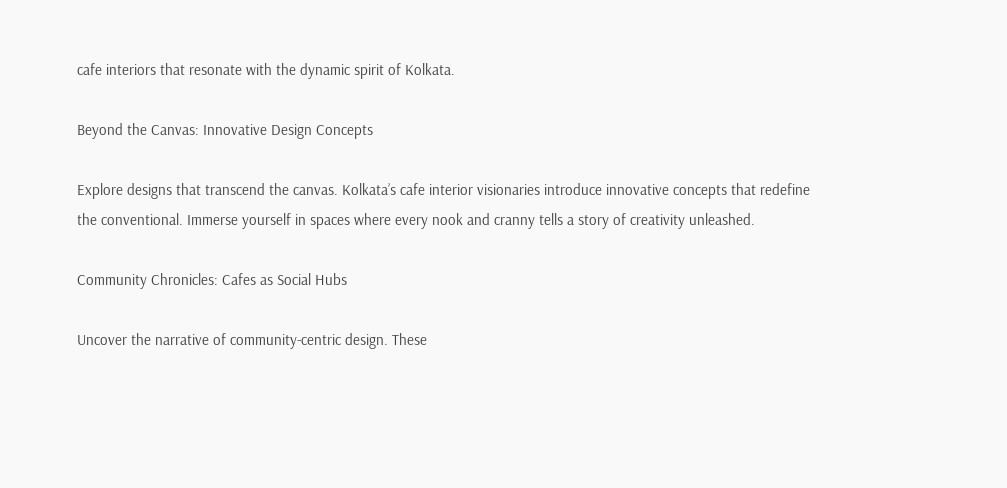cafe interiors that resonate with the dynamic spirit of Kolkata.

Beyond the Canvas: Innovative Design Concepts

Explore designs that transcend the canvas. Kolkata’s cafe interior visionaries introduce innovative concepts that redefine the conventional. Immerse yourself in spaces where every nook and cranny tells a story of creativity unleashed.

Community Chronicles: Cafes as Social Hubs

Uncover the narrative of community-centric design. These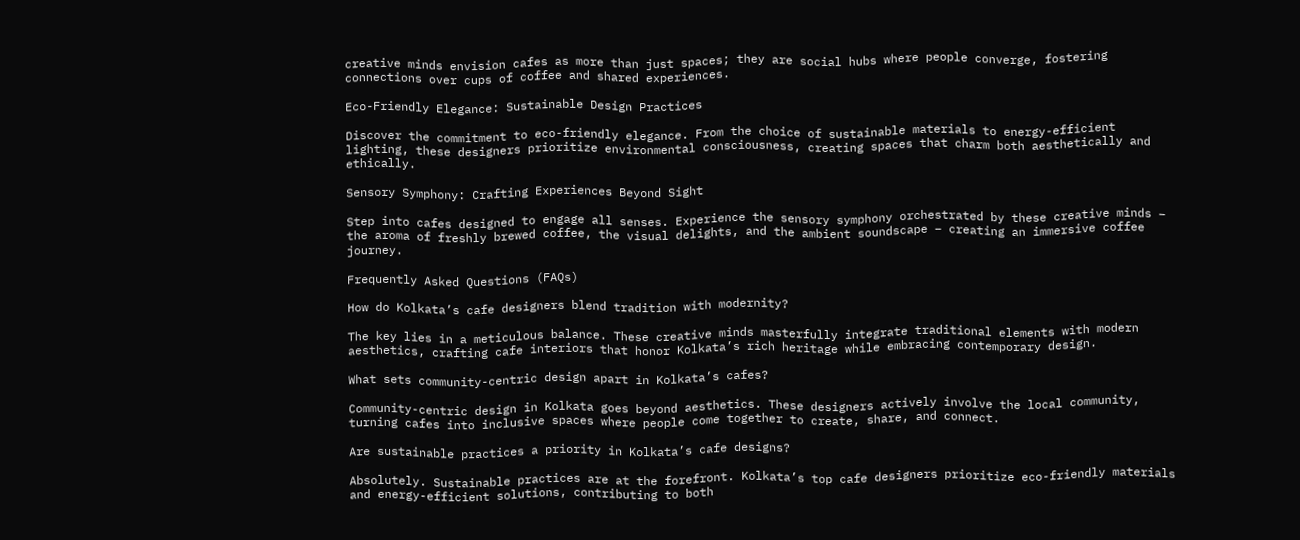creative minds envision cafes as more than just spaces; they are social hubs where people converge, fostering connections over cups of coffee and shared experiences.

Eco-Friendly Elegance: Sustainable Design Practices

Discover the commitment to eco-friendly elegance. From the choice of sustainable materials to energy-efficient lighting, these designers prioritize environmental consciousness, creating spaces that charm both aesthetically and ethically.

Sensory Symphony: Crafting Experiences Beyond Sight

Step into cafes designed to engage all senses. Experience the sensory symphony orchestrated by these creative minds – the aroma of freshly brewed coffee, the visual delights, and the ambient soundscape – creating an immersive coffee journey.

Frequently Asked Questions (FAQs)

How do Kolkata’s cafe designers blend tradition with modernity?

The key lies in a meticulous balance. These creative minds masterfully integrate traditional elements with modern aesthetics, crafting cafe interiors that honor Kolkata’s rich heritage while embracing contemporary design.

What sets community-centric design apart in Kolkata’s cafes?

Community-centric design in Kolkata goes beyond aesthetics. These designers actively involve the local community, turning cafes into inclusive spaces where people come together to create, share, and connect.

Are sustainable practices a priority in Kolkata’s cafe designs?

Absolutely. Sustainable practices are at the forefront. Kolkata’s top cafe designers prioritize eco-friendly materials and energy-efficient solutions, contributing to both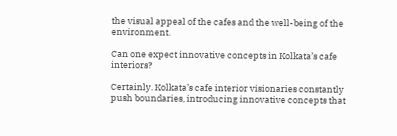the visual appeal of the cafes and the well-being of the environment.

Can one expect innovative concepts in Kolkata’s cafe interiors?

Certainly. Kolkata’s cafe interior visionaries constantly push boundaries, introducing innovative concepts that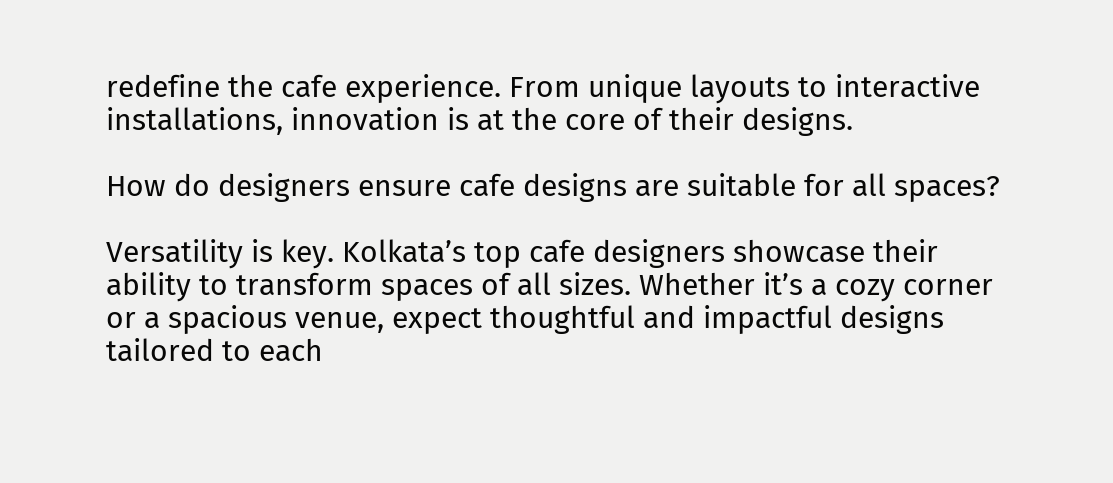redefine the cafe experience. From unique layouts to interactive installations, innovation is at the core of their designs.

How do designers ensure cafe designs are suitable for all spaces?

Versatility is key. Kolkata’s top cafe designers showcase their ability to transform spaces of all sizes. Whether it’s a cozy corner or a spacious venue, expect thoughtful and impactful designs tailored to each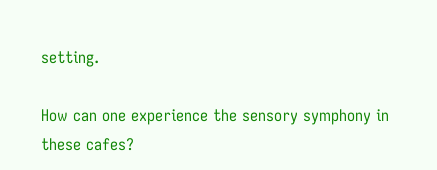setting.

How can one experience the sensory symphony in these cafes?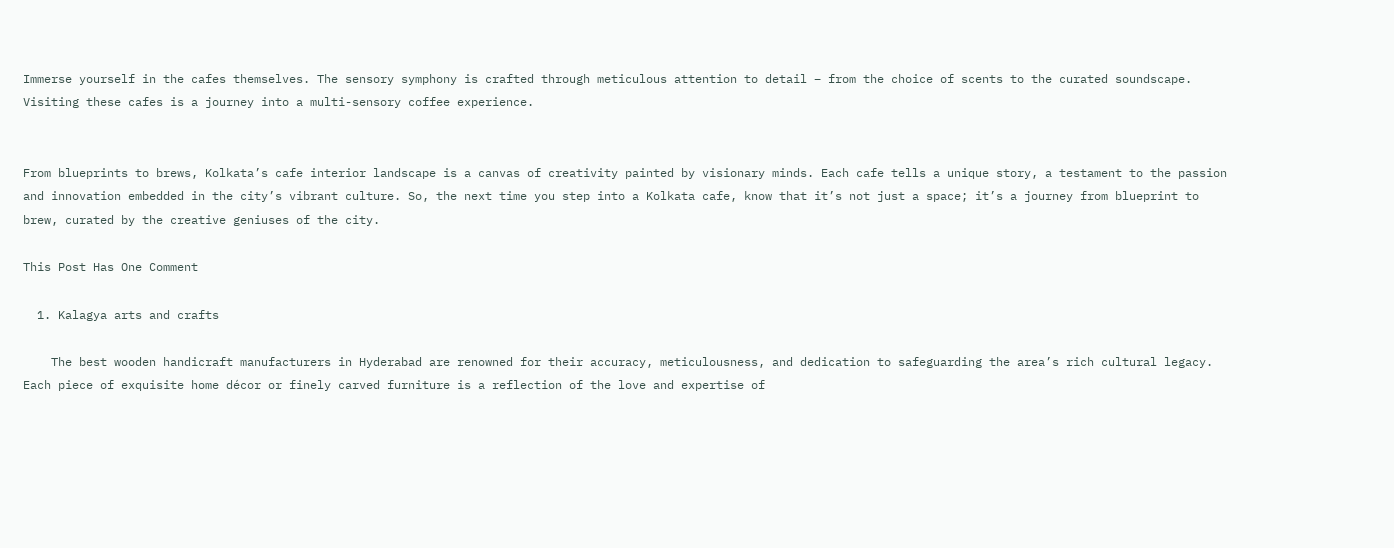Immerse yourself in the cafes themselves. The sensory symphony is crafted through meticulous attention to detail – from the choice of scents to the curated soundscape. Visiting these cafes is a journey into a multi-sensory coffee experience.


From blueprints to brews, Kolkata’s cafe interior landscape is a canvas of creativity painted by visionary minds. Each cafe tells a unique story, a testament to the passion and innovation embedded in the city’s vibrant culture. So, the next time you step into a Kolkata cafe, know that it’s not just a space; it’s a journey from blueprint to brew, curated by the creative geniuses of the city.

This Post Has One Comment

  1. Kalagya arts and crafts

    The best wooden handicraft manufacturers in Hyderabad are renowned for their accuracy, meticulousness, and dedication to safeguarding the area’s rich cultural legacy. Each piece of exquisite home décor or finely carved furniture is a reflection of the love and expertise of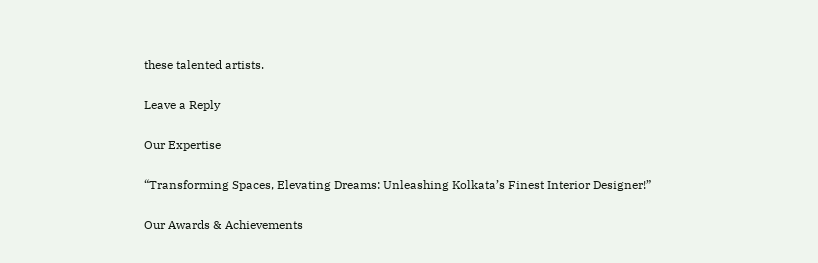these talented artists.

Leave a Reply

Our Expertise

“Transforming Spaces, Elevating Dreams: Unleashing Kolkata’s Finest Interior Designer!”

Our Awards & Achievements